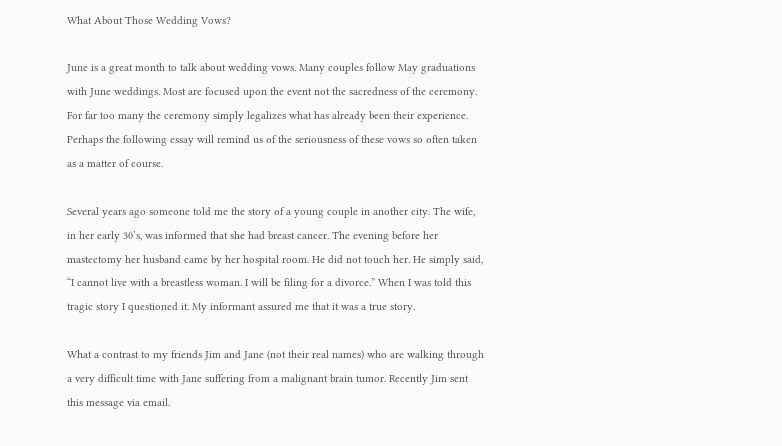What About Those Wedding Vows?

June is a great month to talk about wedding vows. Many couples follow May graduations with June weddings. Most are focused upon the event not the sacredness of the ceremony. For far too many the ceremony simply legalizes what has already been their experience. Perhaps the following essay will remind us of the seriousness of these vows so often taken as a matter of course.

Several years ago someone told me the story of a young couple in another city. The wife, in her early 30’s, was informed that she had breast cancer. The evening before her mastectomy her husband came by her hospital room. He did not touch her. He simply said, “I cannot live with a breastless woman. I will be filing for a divorce.” When I was told this tragic story I questioned it. My informant assured me that it was a true story.

What a contrast to my friends Jim and Jane (not their real names) who are walking through a very difficult time with Jane suffering from a malignant brain tumor. Recently Jim sent this message via email.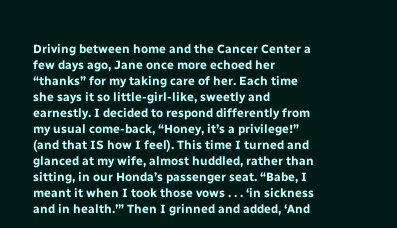Driving between home and the Cancer Center a few days ago, Jane once more echoed her “thanks” for my taking care of her. Each time she says it so little-girl-like, sweetly and earnestly. I decided to respond differently from my usual come-back, “Honey, it’s a privilege!” (and that IS how I feel). This time I turned and glanced at my wife, almost huddled, rather than sitting, in our Honda’s passenger seat. “Babe, I meant it when I took those vows . . . ‘in sickness and in health.’” Then I grinned and added, ‘And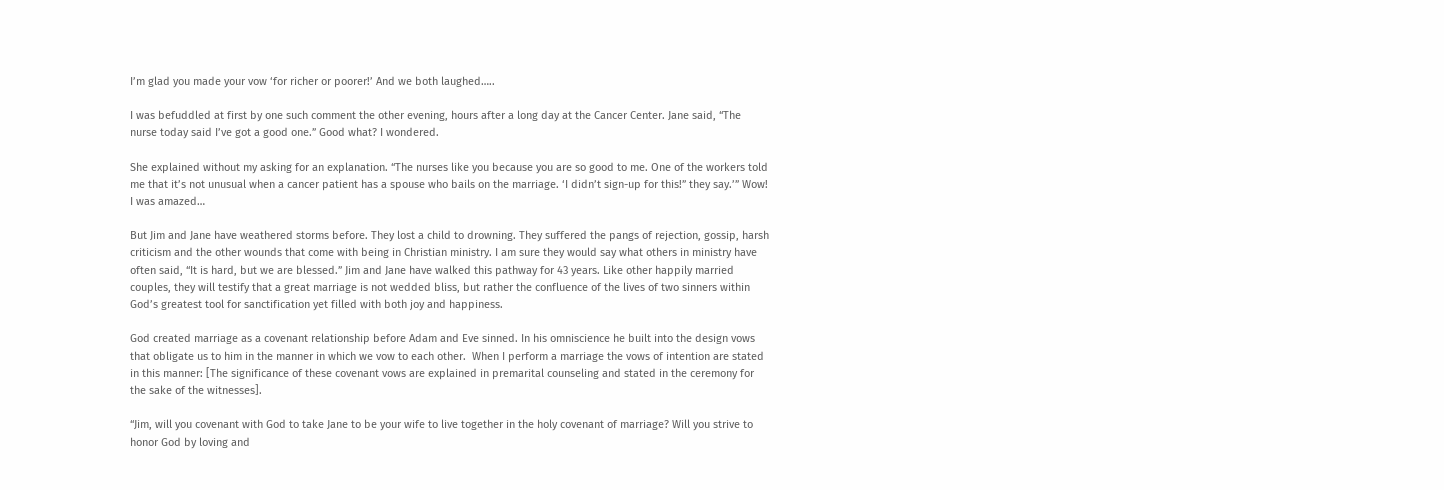I’m glad you made your vow ‘for richer or poorer!’ And we both laughed…..

I was befuddled at first by one such comment the other evening, hours after a long day at the Cancer Center. Jane said, “The nurse today said I’ve got a good one.” Good what? I wondered.

She explained without my asking for an explanation. “The nurses like you because you are so good to me. One of the workers told me that it’s not unusual when a cancer patient has a spouse who bails on the marriage. ‘I didn’t sign-up for this!” they say.’” Wow! I was amazed…

But Jim and Jane have weathered storms before. They lost a child to drowning. They suffered the pangs of rejection, gossip, harsh criticism and the other wounds that come with being in Christian ministry. I am sure they would say what others in ministry have often said, “It is hard, but we are blessed.” Jim and Jane have walked this pathway for 43 years. Like other happily married couples, they will testify that a great marriage is not wedded bliss, but rather the confluence of the lives of two sinners within God’s greatest tool for sanctification yet filled with both joy and happiness.

God created marriage as a covenant relationship before Adam and Eve sinned. In his omniscience he built into the design vows that obligate us to him in the manner in which we vow to each other.  When I perform a marriage the vows of intention are stated in this manner: [The significance of these covenant vows are explained in premarital counseling and stated in the ceremony for the sake of the witnesses].

“Jim, will you covenant with God to take Jane to be your wife to live together in the holy covenant of marriage? Will you strive to honor God by loving and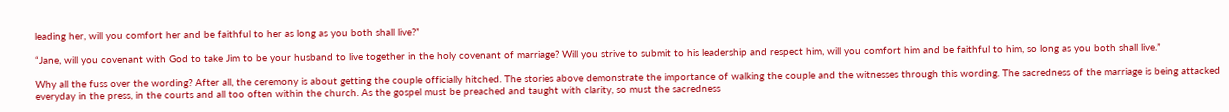leading her, will you comfort her and be faithful to her as long as you both shall live?”

“Jane, will you covenant with God to take Jim to be your husband to live together in the holy covenant of marriage? Will you strive to submit to his leadership and respect him, will you comfort him and be faithful to him, so long as you both shall live.”

Why all the fuss over the wording? After all, the ceremony is about getting the couple officially hitched. The stories above demonstrate the importance of walking the couple and the witnesses through this wording. The sacredness of the marriage is being attacked everyday in the press, in the courts and all too often within the church. As the gospel must be preached and taught with clarity, so must the sacredness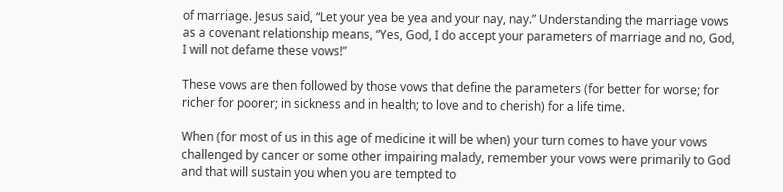of marriage. Jesus said, “Let your yea be yea and your nay, nay.” Understanding the marriage vows as a covenant relationship means, “Yes, God, I do accept your parameters of marriage and no, God, I will not defame these vows!”

These vows are then followed by those vows that define the parameters (for better for worse; for richer for poorer; in sickness and in health; to love and to cherish) for a life time.

When (for most of us in this age of medicine it will be when) your turn comes to have your vows challenged by cancer or some other impairing malady, remember your vows were primarily to God and that will sustain you when you are tempted to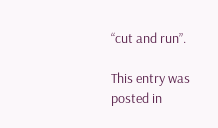“cut and run”.

This entry was posted in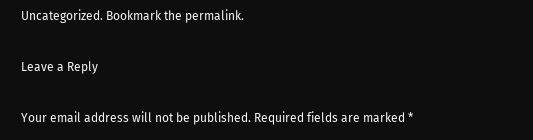Uncategorized. Bookmark the permalink.

Leave a Reply

Your email address will not be published. Required fields are marked *